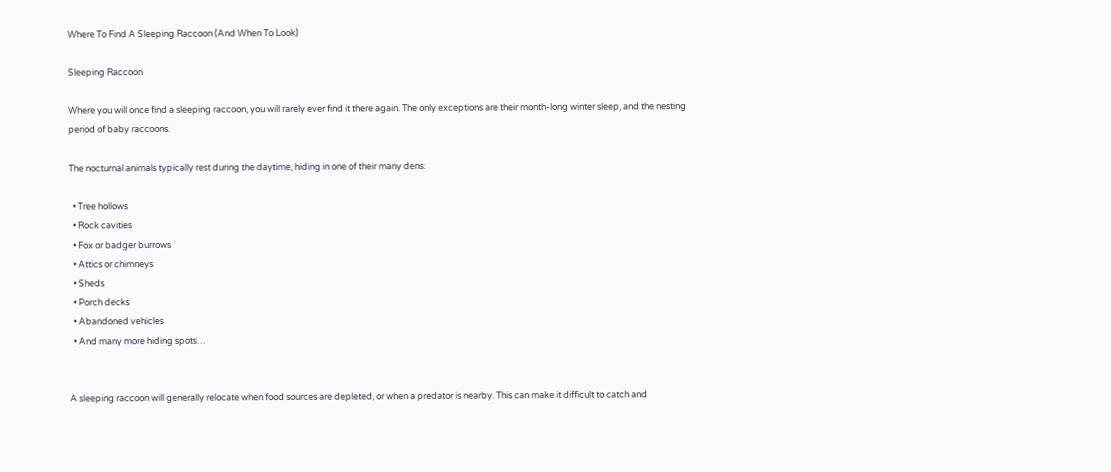Where To Find A Sleeping Raccoon (And When To Look)

Sleeping Raccoon

Where you will once find a sleeping raccoon, you will rarely ever find it there again. The only exceptions are their month-long winter sleep, and the nesting period of baby raccoons.

The nocturnal animals typically rest during the daytime, hiding in one of their many dens:

  • Tree hollows
  • Rock cavities
  • Fox or badger burrows
  • Attics or chimneys
  • Sheds
  • Porch decks
  • Abandoned vehicles
  • And many more hiding spots…


A sleeping raccoon will generally relocate when food sources are depleted, or when a predator is nearby. This can make it difficult to catch and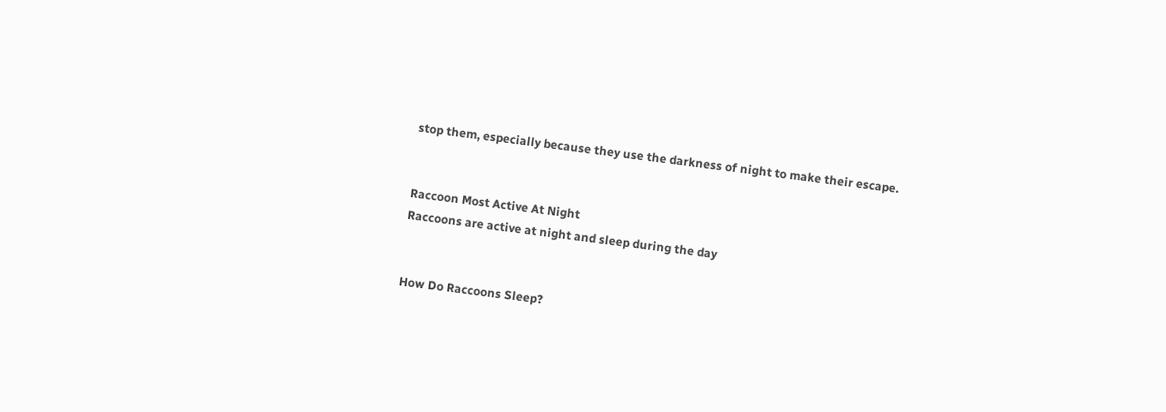stop them, especially because they use the darkness of night to make their escape.


Raccoon Most Active At Night
Raccoons are active at night and sleep during the day


How Do Raccoons Sleep?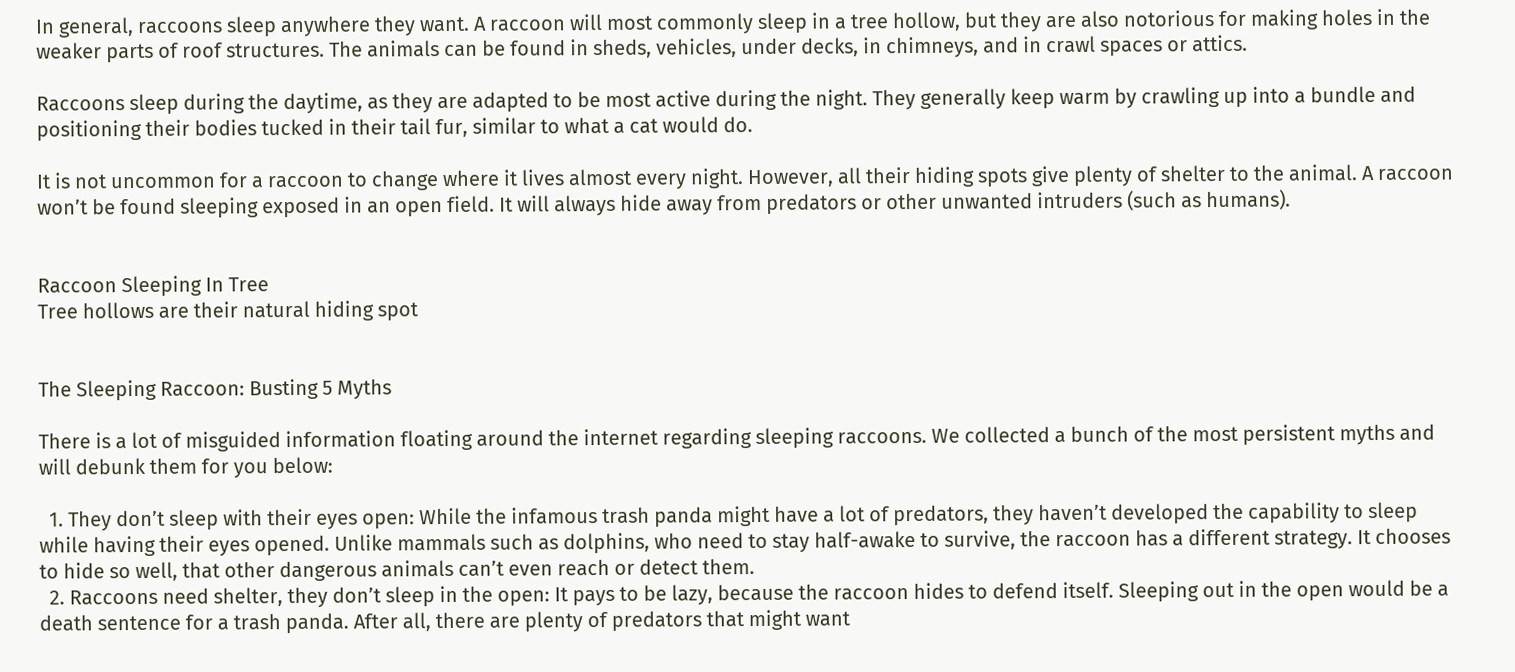In general, raccoons sleep anywhere they want. A raccoon will most commonly sleep in a tree hollow, but they are also notorious for making holes in the weaker parts of roof structures. The animals can be found in sheds, vehicles, under decks, in chimneys, and in crawl spaces or attics.

Raccoons sleep during the daytime, as they are adapted to be most active during the night. They generally keep warm by crawling up into a bundle and positioning their bodies tucked in their tail fur, similar to what a cat would do.

It is not uncommon for a raccoon to change where it lives almost every night. However, all their hiding spots give plenty of shelter to the animal. A raccoon won’t be found sleeping exposed in an open field. It will always hide away from predators or other unwanted intruders (such as humans).


Raccoon Sleeping In Tree
Tree hollows are their natural hiding spot


The Sleeping Raccoon: Busting 5 Myths

There is a lot of misguided information floating around the internet regarding sleeping raccoons. We collected a bunch of the most persistent myths and will debunk them for you below:

  1. They don’t sleep with their eyes open: While the infamous trash panda might have a lot of predators, they haven’t developed the capability to sleep while having their eyes opened. Unlike mammals such as dolphins, who need to stay half-awake to survive, the raccoon has a different strategy. It chooses to hide so well, that other dangerous animals can’t even reach or detect them.
  2. Raccoons need shelter, they don’t sleep in the open: It pays to be lazy, because the raccoon hides to defend itself. Sleeping out in the open would be a death sentence for a trash panda. After all, there are plenty of predators that might want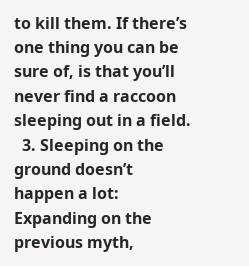to kill them. If there’s one thing you can be sure of, is that you’ll never find a raccoon sleeping out in a field.
  3. Sleeping on the ground doesn’t happen a lot: Expanding on the previous myth,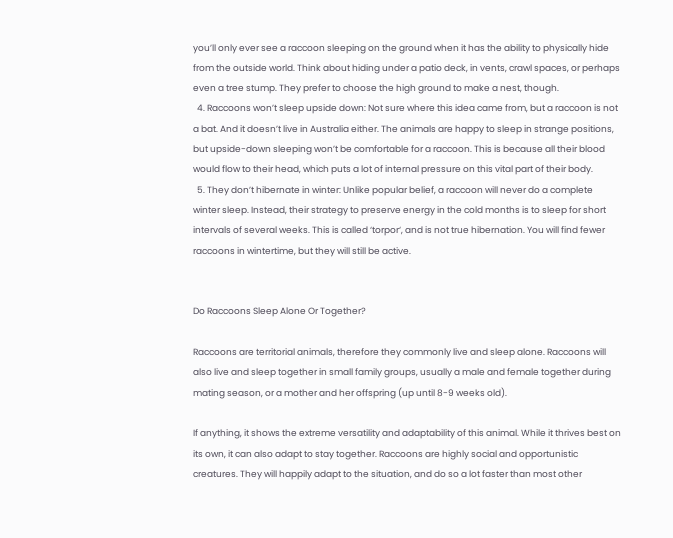you’ll only ever see a raccoon sleeping on the ground when it has the ability to physically hide from the outside world. Think about hiding under a patio deck, in vents, crawl spaces, or perhaps even a tree stump. They prefer to choose the high ground to make a nest, though.
  4. Raccoons won’t sleep upside down: Not sure where this idea came from, but a raccoon is not a bat. And it doesn’t live in Australia either. The animals are happy to sleep in strange positions, but upside-down sleeping won’t be comfortable for a raccoon. This is because all their blood would flow to their head, which puts a lot of internal pressure on this vital part of their body.
  5. They don’t hibernate in winter: Unlike popular belief, a raccoon will never do a complete winter sleep. Instead, their strategy to preserve energy in the cold months is to sleep for short intervals of several weeks. This is called ‘torpor‘, and is not true hibernation. You will find fewer raccoons in wintertime, but they will still be active.


Do Raccoons Sleep Alone Or Together?

Raccoons are territorial animals, therefore they commonly live and sleep alone. Raccoons will also live and sleep together in small family groups, usually a male and female together during mating season, or a mother and her offspring (up until 8-9 weeks old).

If anything, it shows the extreme versatility and adaptability of this animal. While it thrives best on its own, it can also adapt to stay together. Raccoons are highly social and opportunistic creatures. They will happily adapt to the situation, and do so a lot faster than most other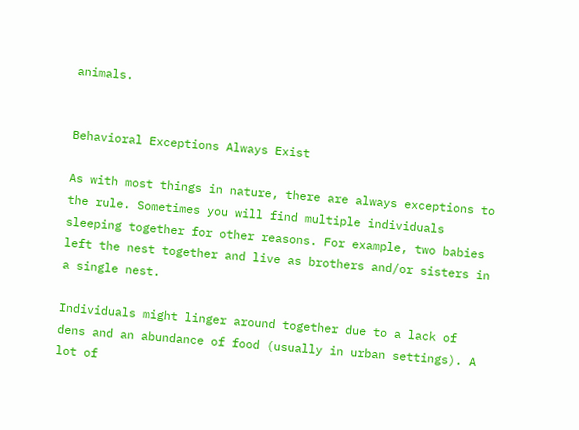animals.


Behavioral Exceptions Always Exist

As with most things in nature, there are always exceptions to the rule. Sometimes you will find multiple individuals sleeping together for other reasons. For example, two babies left the nest together and live as brothers and/or sisters in a single nest.

Individuals might linger around together due to a lack of dens and an abundance of food (usually in urban settings). A lot of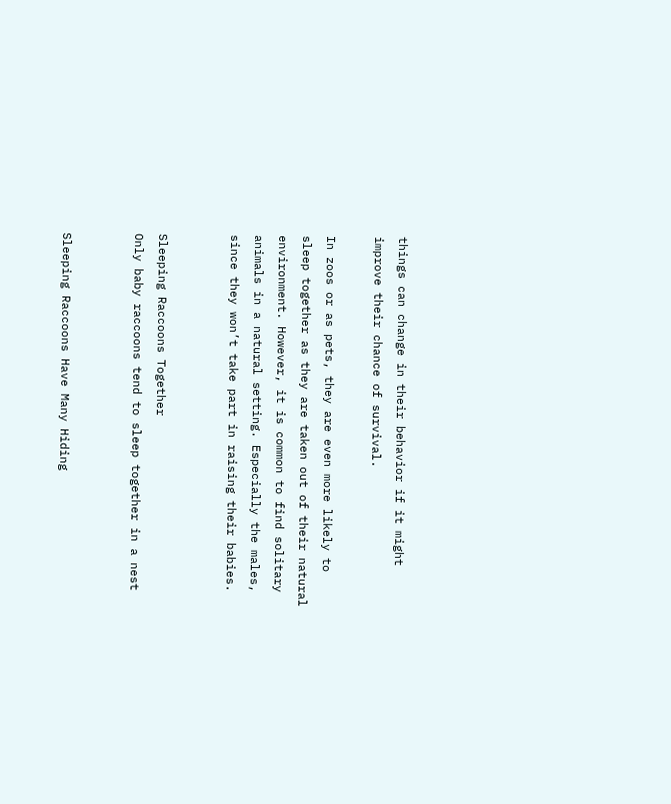things can change in their behavior if it might improve their chance of survival.

In zoos or as pets, they are even more likely to sleep together as they are taken out of their natural environment. However, it is common to find solitary animals in a natural setting. Especially the males, since they won’t take part in raising their babies.


Sleeping Raccoons Together
Only baby raccoons tend to sleep together in a nest


Sleeping Raccoons Have Many Hiding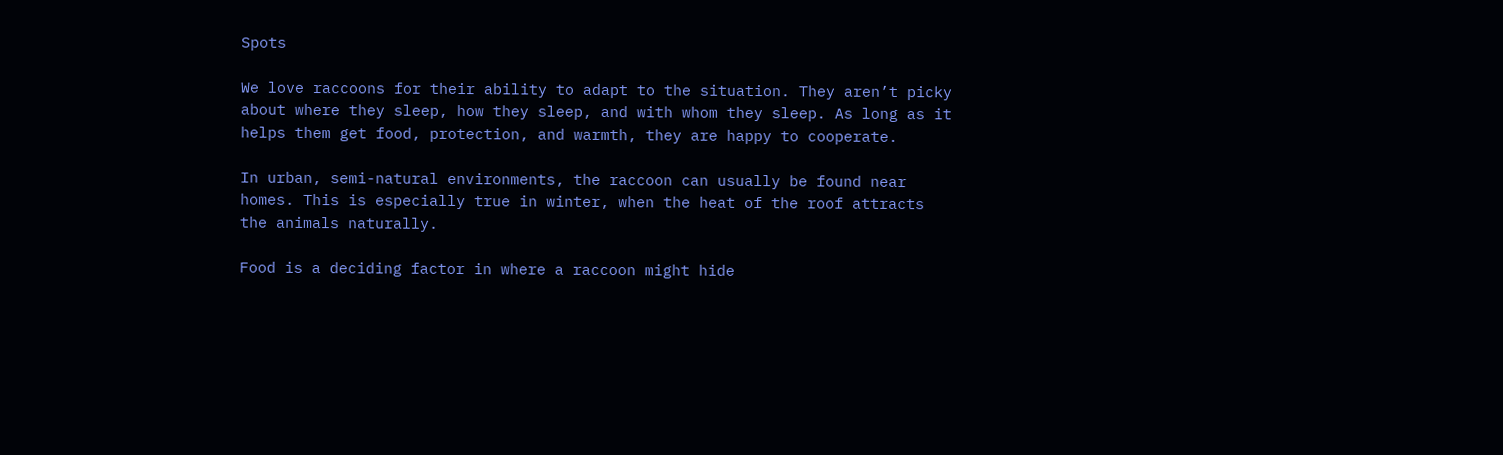Spots

We love raccoons for their ability to adapt to the situation. They aren’t picky about where they sleep, how they sleep, and with whom they sleep. As long as it helps them get food, protection, and warmth, they are happy to cooperate.

In urban, semi-natural environments, the raccoon can usually be found near homes. This is especially true in winter, when the heat of the roof attracts the animals naturally.

Food is a deciding factor in where a raccoon might hide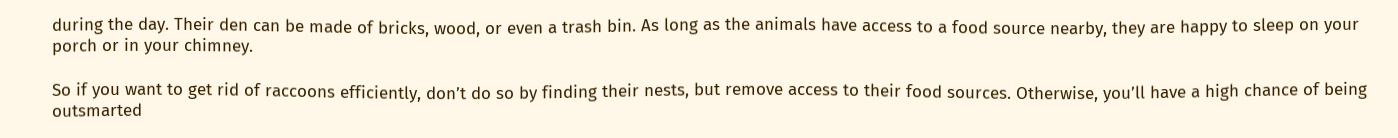during the day. Their den can be made of bricks, wood, or even a trash bin. As long as the animals have access to a food source nearby, they are happy to sleep on your porch or in your chimney.

So if you want to get rid of raccoons efficiently, don’t do so by finding their nests, but remove access to their food sources. Otherwise, you’ll have a high chance of being outsmarted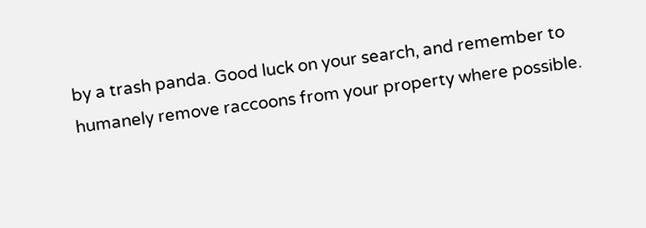by a trash panda. Good luck on your search, and remember to humanely remove raccoons from your property where possible.